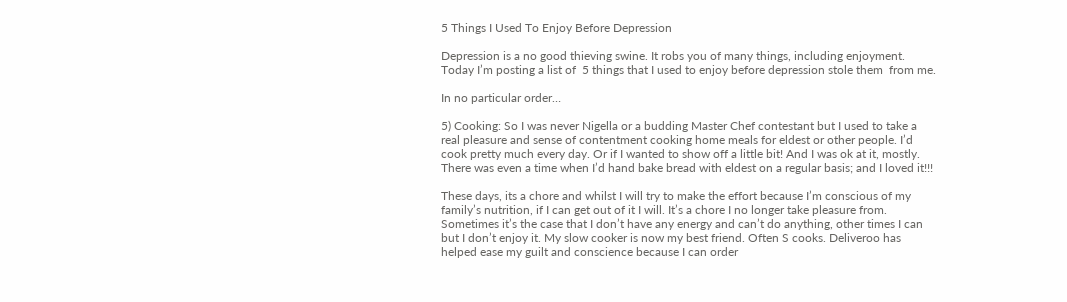5 Things I Used To Enjoy Before Depression

Depression is a no good thieving swine. It robs you of many things, including enjoyment. Today I’m posting a list of  5 things that I used to enjoy before depression stole them  from me.

In no particular order…

5) Cooking: So I was never Nigella or a budding Master Chef contestant but I used to take a real pleasure and sense of contentment cooking home meals for eldest or other people. I’d cook pretty much every day. Or if I wanted to show off a little bit! And I was ok at it, mostly. There was even a time when I’d hand bake bread with eldest on a regular basis; and I loved it!!!

These days, its a chore and whilst I will try to make the effort because I’m conscious of my family’s nutrition, if I can get out of it I will. It’s a chore I no longer take pleasure from. Sometimes it’s the case that I don’t have any energy and can’t do anything, other times I can but I don’t enjoy it. My slow cooker is now my best friend. Often S cooks. Deliveroo has helped ease my guilt and conscience because I can order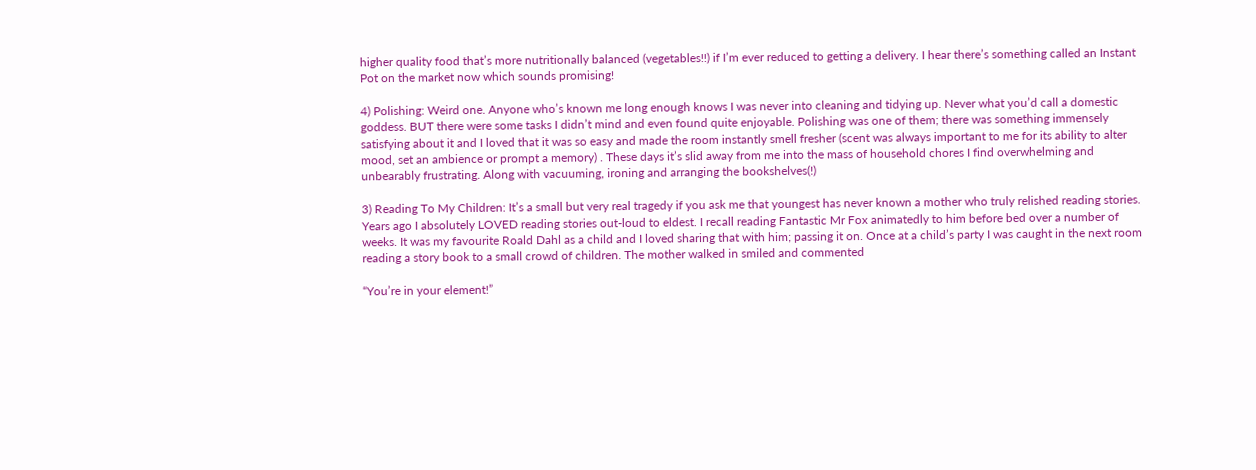higher quality food that’s more nutritionally balanced (vegetables!!) if I’m ever reduced to getting a delivery. I hear there’s something called an Instant Pot on the market now which sounds promising!

4) Polishing: Weird one. Anyone who’s known me long enough knows I was never into cleaning and tidying up. Never what you’d call a domestic goddess. BUT there were some tasks I didn’t mind and even found quite enjoyable. Polishing was one of them; there was something immensely satisfying about it and I loved that it was so easy and made the room instantly smell fresher (scent was always important to me for its ability to alter mood, set an ambience or prompt a memory) . These days it’s slid away from me into the mass of household chores I find overwhelming and unbearably frustrating. Along with vacuuming, ironing and arranging the bookshelves(!)

3) Reading To My Children: It’s a small but very real tragedy if you ask me that youngest has never known a mother who truly relished reading stories. Years ago I absolutely LOVED reading stories out-loud to eldest. I recall reading Fantastic Mr Fox animatedly to him before bed over a number of weeks. It was my favourite Roald Dahl as a child and I loved sharing that with him; passing it on. Once at a child’s party I was caught in the next room reading a story book to a small crowd of children. The mother walked in smiled and commented

“You’re in your element!”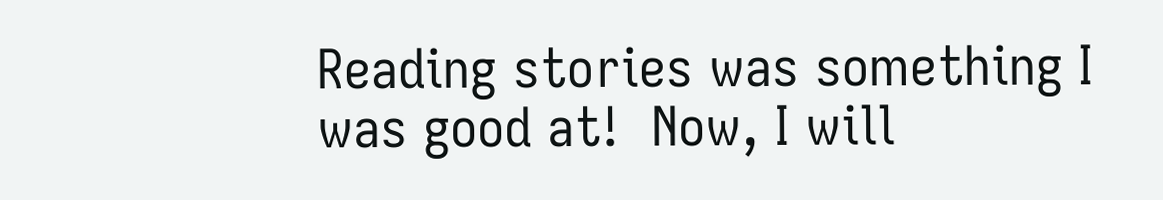Reading stories was something I was good at!  Now, I will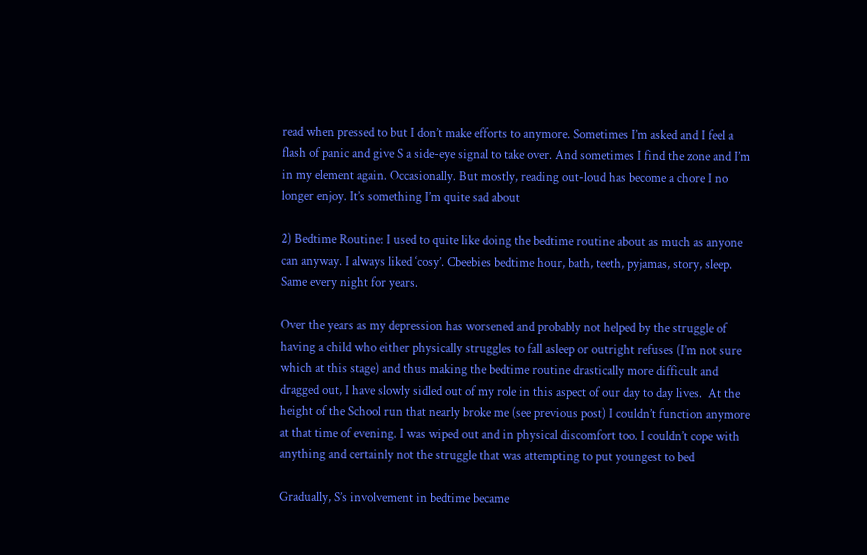read when pressed to but I don’t make efforts to anymore. Sometimes I’m asked and I feel a flash of panic and give S a side-eye signal to take over. And sometimes I find the zone and I’m in my element again. Occasionally. But mostly, reading out-loud has become a chore I no longer enjoy. It’s something I’m quite sad about

2) Bedtime Routine: I used to quite like doing the bedtime routine about as much as anyone can anyway. I always liked ‘cosy’. Cbeebies bedtime hour, bath, teeth, pyjamas, story, sleep. Same every night for years.

Over the years as my depression has worsened and probably not helped by the struggle of having a child who either physically struggles to fall asleep or outright refuses (I’m not sure which at this stage) and thus making the bedtime routine drastically more difficult and dragged out, I have slowly sidled out of my role in this aspect of our day to day lives.  At the height of the School run that nearly broke me (see previous post) I couldn’t function anymore at that time of evening. I was wiped out and in physical discomfort too. I couldn’t cope with anything and certainly not the struggle that was attempting to put youngest to bed

Gradually, S’s involvement in bedtime became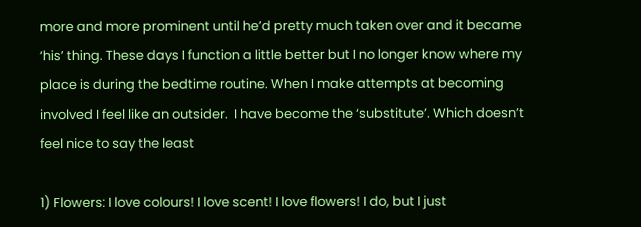more and more prominent until he’d pretty much taken over and it became ‘his’ thing. These days I function a little better but I no longer know where my place is during the bedtime routine. When I make attempts at becoming involved I feel like an outsider.  I have become the ‘substitute’. Which doesn’t feel nice to say the least

1) Flowers: I love colours! I love scent! I love flowers! I do, but I just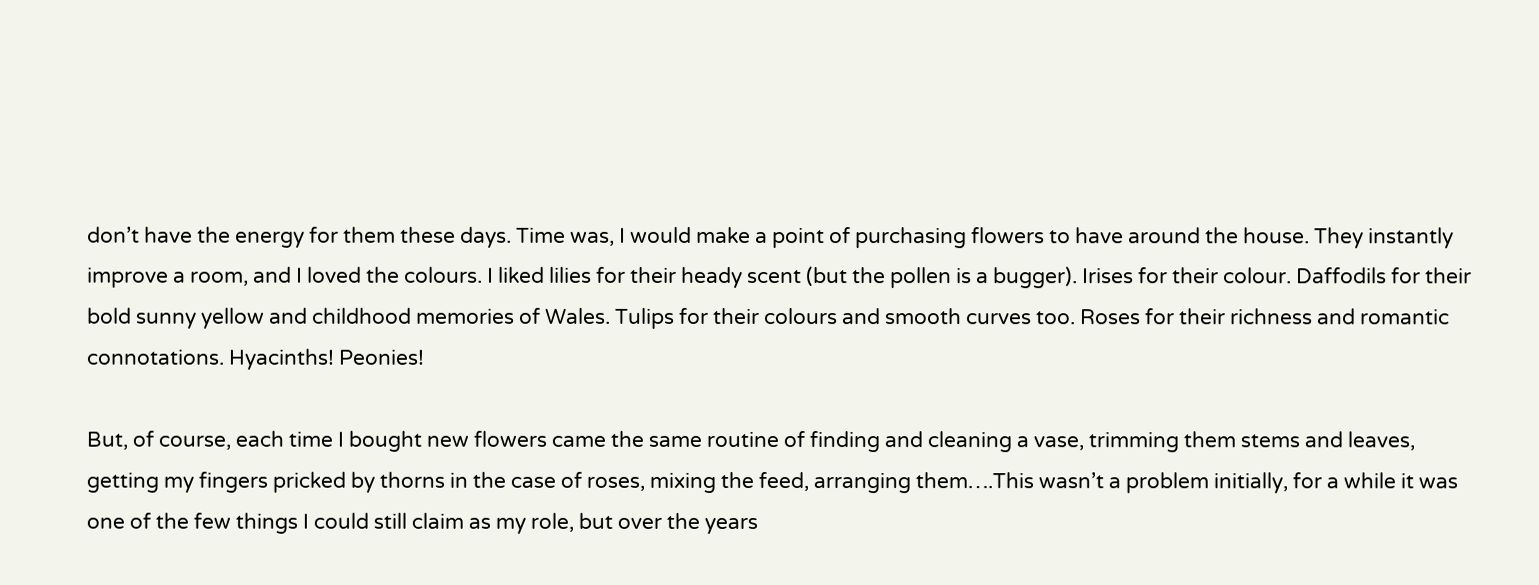don’t have the energy for them these days. Time was, I would make a point of purchasing flowers to have around the house. They instantly improve a room, and I loved the colours. I liked lilies for their heady scent (but the pollen is a bugger). Irises for their colour. Daffodils for their bold sunny yellow and childhood memories of Wales. Tulips for their colours and smooth curves too. Roses for their richness and romantic connotations. Hyacinths! Peonies!

But, of course, each time I bought new flowers came the same routine of finding and cleaning a vase, trimming them stems and leaves, getting my fingers pricked by thorns in the case of roses, mixing the feed, arranging them….This wasn’t a problem initially, for a while it was one of the few things I could still claim as my role, but over the years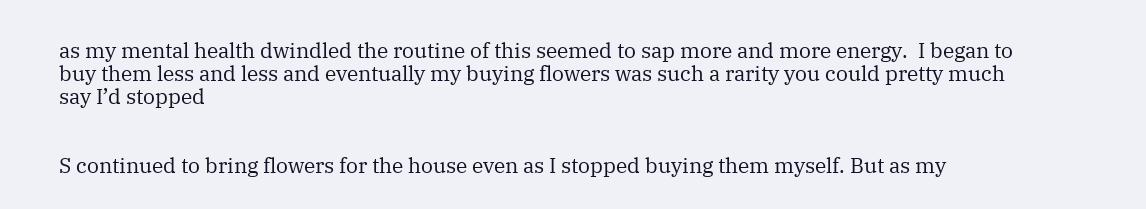as my mental health dwindled the routine of this seemed to sap more and more energy.  I began to buy them less and less and eventually my buying flowers was such a rarity you could pretty much say I’d stopped


S continued to bring flowers for the house even as I stopped buying them myself. But as my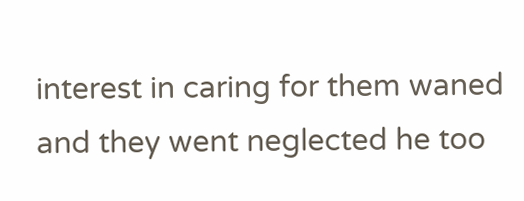interest in caring for them waned and they went neglected he too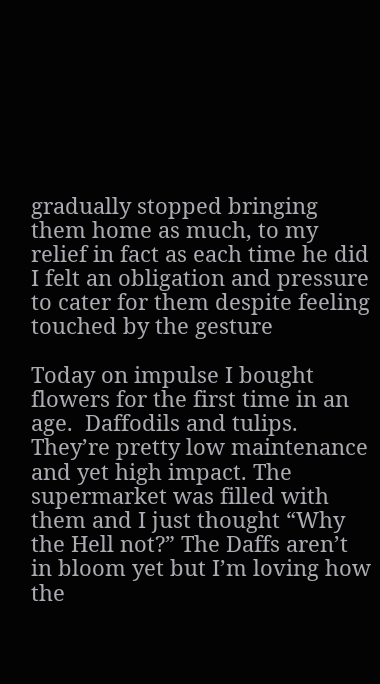gradually stopped bringing them home as much, to my relief in fact as each time he did I felt an obligation and pressure to cater for them despite feeling touched by the gesture

Today on impulse I bought flowers for the first time in an age.  Daffodils and tulips. They’re pretty low maintenance and yet high impact. The supermarket was filled with them and I just thought “Why the Hell not?” The Daffs aren’t  in bloom yet but I’m loving how the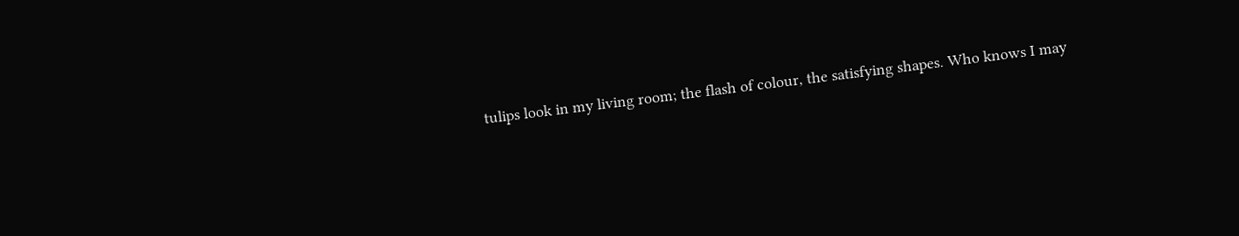tulips look in my living room; the flash of colour, the satisfying shapes. Who knows I may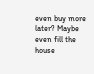even buy more later? Maybe even fill the house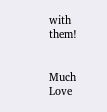with them!


Much Love